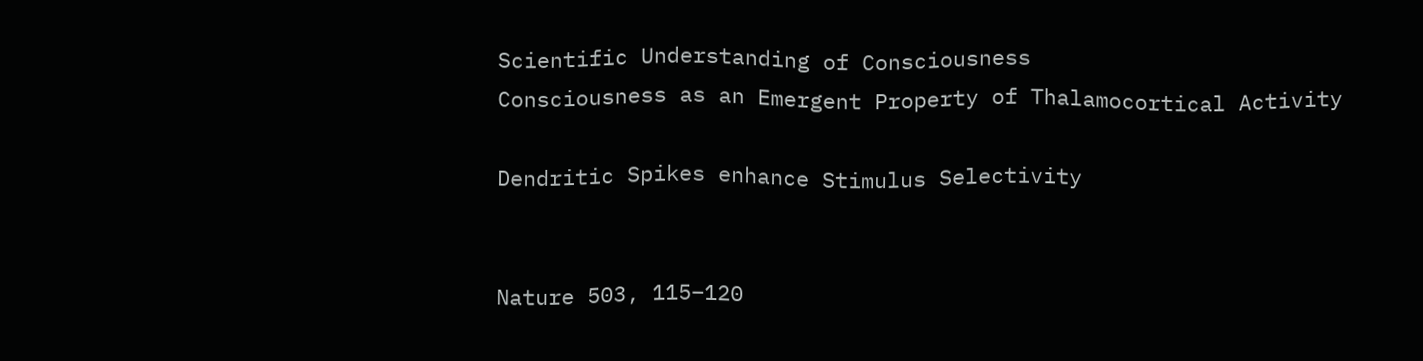Scientific Understanding of Consciousness
Consciousness as an Emergent Property of Thalamocortical Activity

Dendritic Spikes enhance Stimulus Selectivity


Nature 503, 115–120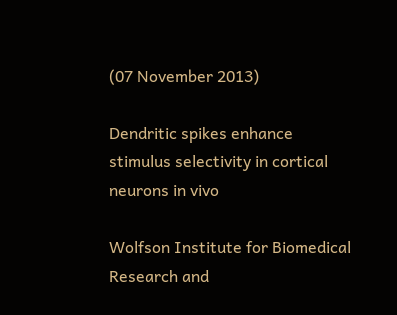(07 November 2013)

Dendritic spikes enhance stimulus selectivity in cortical neurons in vivo

Wolfson Institute for Biomedical Research and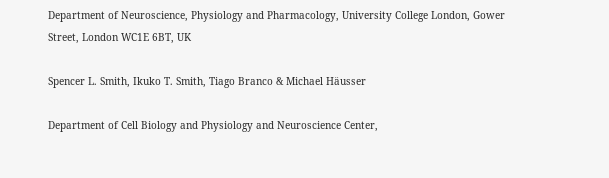Department of Neuroscience, Physiology and Pharmacology, University College London, Gower Street, London WC1E 6BT, UK

Spencer L. Smith, Ikuko T. Smith, Tiago Branco & Michael Häusser

Department of Cell Biology and Physiology and Neuroscience Center,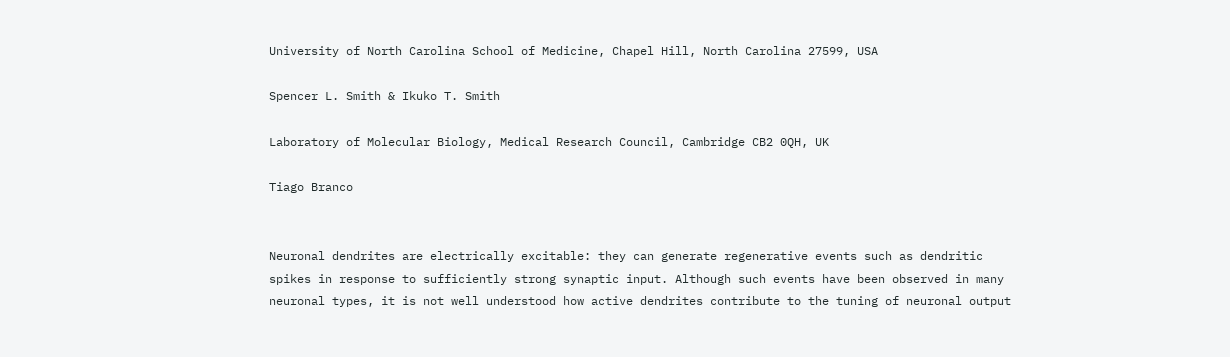University of North Carolina School of Medicine, Chapel Hill, North Carolina 27599, USA

Spencer L. Smith & Ikuko T. Smith

Laboratory of Molecular Biology, Medical Research Council, Cambridge CB2 0QH, UK

Tiago Branco


Neuronal dendrites are electrically excitable: they can generate regenerative events such as dendritic spikes in response to sufficiently strong synaptic input. Although such events have been observed in many neuronal types, it is not well understood how active dendrites contribute to the tuning of neuronal output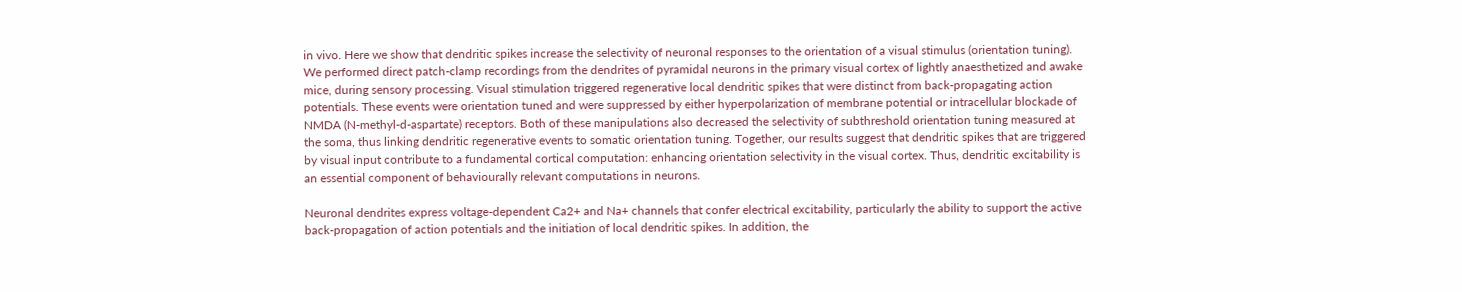in vivo. Here we show that dendritic spikes increase the selectivity of neuronal responses to the orientation of a visual stimulus (orientation tuning). We performed direct patch-clamp recordings from the dendrites of pyramidal neurons in the primary visual cortex of lightly anaesthetized and awake mice, during sensory processing. Visual stimulation triggered regenerative local dendritic spikes that were distinct from back-propagating action potentials. These events were orientation tuned and were suppressed by either hyperpolarization of membrane potential or intracellular blockade of NMDA (N-methyl-d-aspartate) receptors. Both of these manipulations also decreased the selectivity of subthreshold orientation tuning measured at the soma, thus linking dendritic regenerative events to somatic orientation tuning. Together, our results suggest that dendritic spikes that are triggered by visual input contribute to a fundamental cortical computation: enhancing orientation selectivity in the visual cortex. Thus, dendritic excitability is an essential component of behaviourally relevant computations in neurons.

Neuronal dendrites express voltage-dependent Ca2+ and Na+ channels that confer electrical excitability, particularly the ability to support the active back-propagation of action potentials and the initiation of local dendritic spikes. In addition, the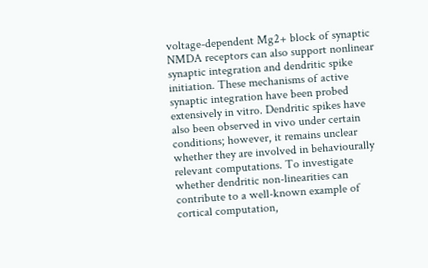voltage-dependent Mg2+ block of synaptic NMDA receptors can also support nonlinear synaptic integration and dendritic spike initiation. These mechanisms of active synaptic integration have been probed extensively in vitro. Dendritic spikes have also been observed in vivo under certain conditions; however, it remains unclear whether they are involved in behaviourally relevant computations. To investigate whether dendritic non-linearities can contribute to a well-known example of cortical computation,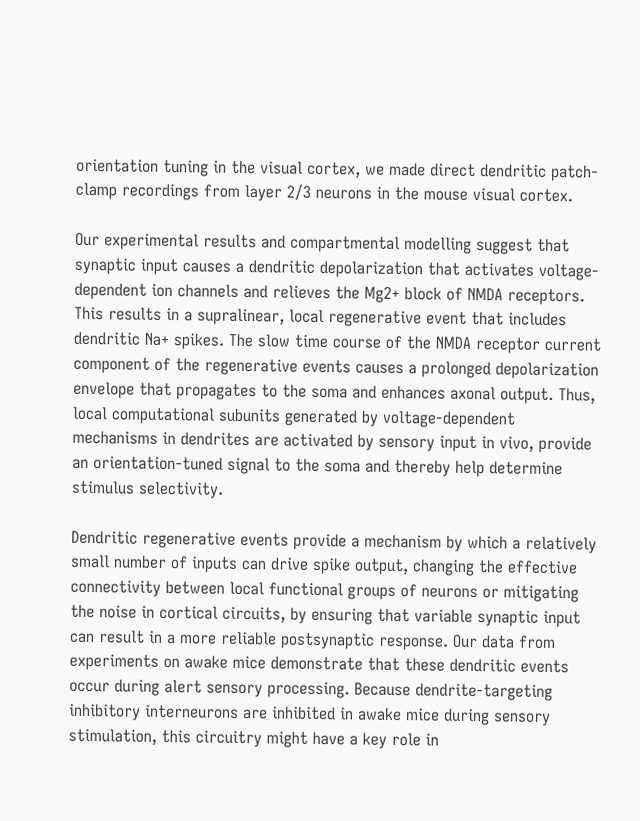orientation tuning in the visual cortex, we made direct dendritic patch-clamp recordings from layer 2/3 neurons in the mouse visual cortex.

Our experimental results and compartmental modelling suggest that synaptic input causes a dendritic depolarization that activates voltage-dependent ion channels and relieves the Mg2+ block of NMDA receptors. This results in a supralinear, local regenerative event that includes dendritic Na+ spikes. The slow time course of the NMDA receptor current component of the regenerative events causes a prolonged depolarization envelope that propagates to the soma and enhances axonal output. Thus, local computational subunits generated by voltage-dependent mechanisms in dendrites are activated by sensory input in vivo, provide an orientation-tuned signal to the soma and thereby help determine stimulus selectivity.

Dendritic regenerative events provide a mechanism by which a relatively small number of inputs can drive spike output, changing the effective connectivity between local functional groups of neurons or mitigating the noise in cortical circuits, by ensuring that variable synaptic input can result in a more reliable postsynaptic response. Our data from experiments on awake mice demonstrate that these dendritic events occur during alert sensory processing. Because dendrite-targeting inhibitory interneurons are inhibited in awake mice during sensory stimulation, this circuitry might have a key role in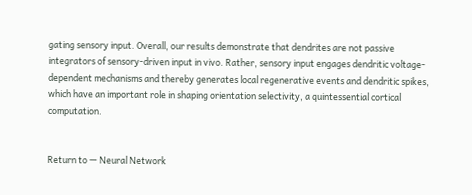gating sensory input. Overall, our results demonstrate that dendrites are not passive integrators of sensory-driven input in vivo. Rather, sensory input engages dendritic voltage-dependent mechanisms and thereby generates local regenerative events and dendritic spikes, which have an important role in shaping orientation selectivity, a quintessential cortical computation.


Return to — Neural Network